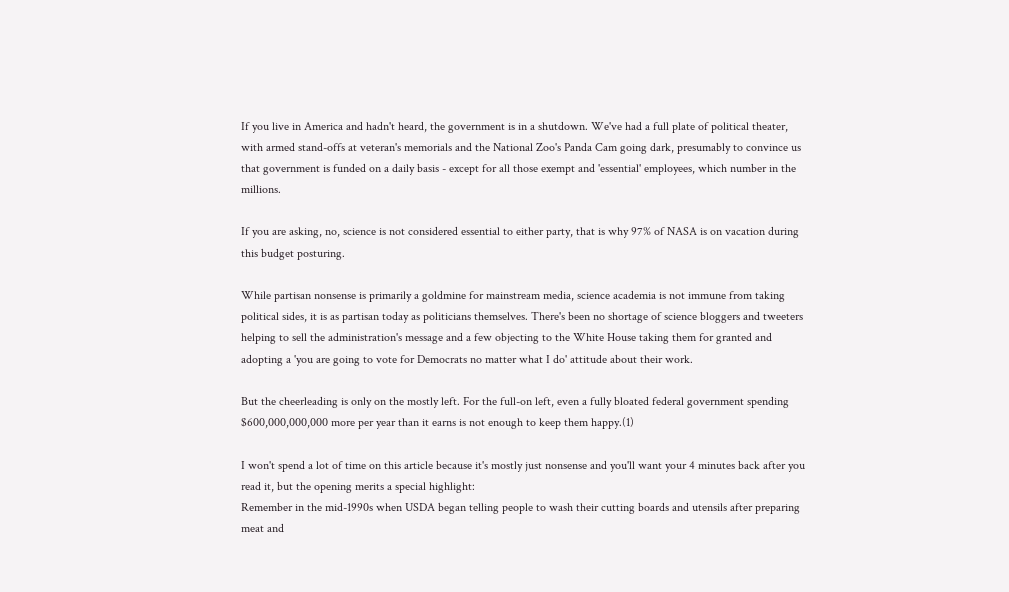If you live in America and hadn't heard, the government is in a shutdown. We've had a full plate of political theater, with armed stand-offs at veteran's memorials and the National Zoo's Panda Cam going dark, presumably to convince us that government is funded on a daily basis - except for all those exempt and 'essential' employees, which number in the millions.

If you are asking, no, science is not considered essential to either party, that is why 97% of NASA is on vacation during this budget posturing.

While partisan nonsense is primarily a goldmine for mainstream media, science academia is not immune from taking political sides, it is as partisan today as politicians themselves. There's been no shortage of science bloggers and tweeters helping to sell the administration's message and a few objecting to the White House taking them for granted and adopting a 'you are going to vote for Democrats no matter what I do' attitude about their work.

But the cheerleading is only on the mostly left. For the full-on left, even a fully bloated federal government spending $600,000,000,000 more per year than it earns is not enough to keep them happy.(1)

I won't spend a lot of time on this article because it's mostly just nonsense and you'll want your 4 minutes back after you read it, but the opening merits a special highlight:
Remember in the mid-1990s when USDA began telling people to wash their cutting boards and utensils after preparing meat and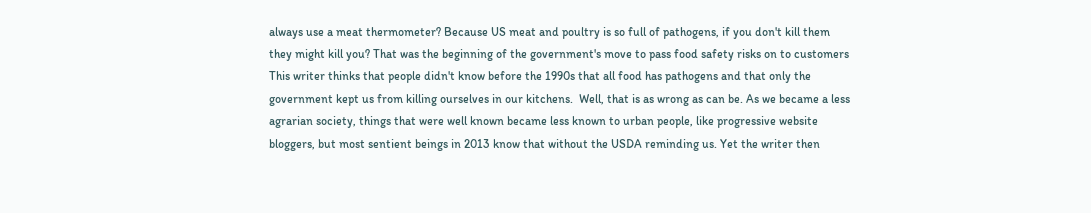always use a meat thermometer? Because US meat and poultry is so full of pathogens, if you don't kill them they might kill you? That was the beginning of the government's move to pass food safety risks on to customers
This writer thinks that people didn't know before the 1990s that all food has pathogens and that only the government kept us from killing ourselves in our kitchens.  Well, that is as wrong as can be. As we became a less agrarian society, things that were well known became less known to urban people, like progressive website bloggers, but most sentient beings in 2013 know that without the USDA reminding us. Yet the writer then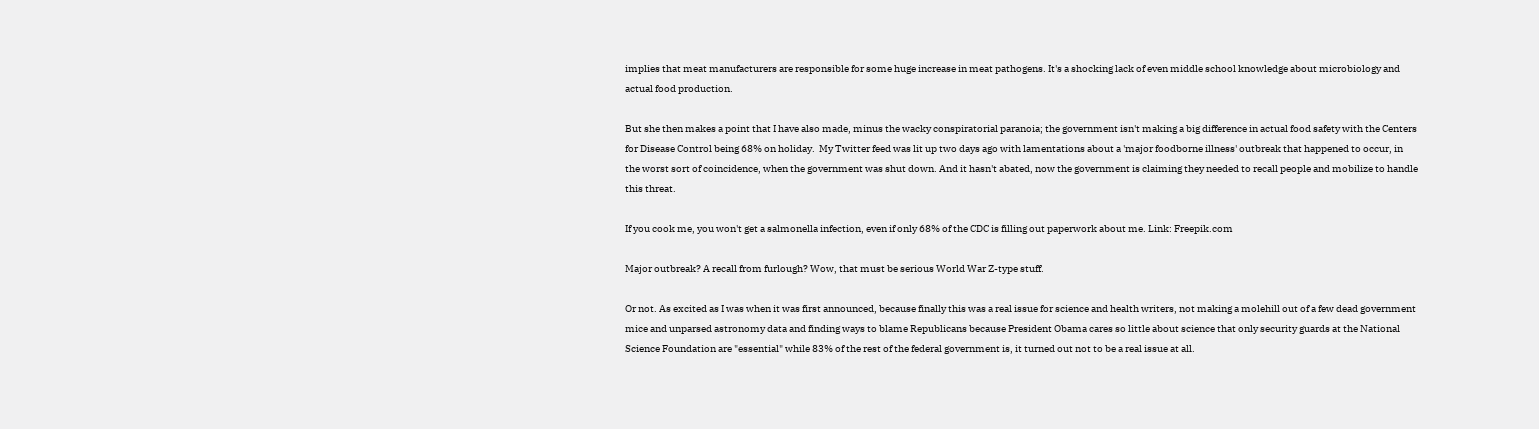implies that meat manufacturers are responsible for some huge increase in meat pathogens. It's a shocking lack of even middle school knowledge about microbiology and actual food production.

But she then makes a point that I have also made, minus the wacky conspiratorial paranoia; the government isn't making a big difference in actual food safety with the Centers for Disease Control being 68% on holiday.  My Twitter feed was lit up two days ago with lamentations about a 'major foodborne illness' outbreak that happened to occur, in the worst sort of coincidence, when the government was shut down. And it hasn't abated, now the government is claiming they needed to recall people and mobilize to handle this threat.

If you cook me, you won't get a salmonella infection, even if only 68% of the CDC is filling out paperwork about me. Link: Freepik.com

Major outbreak? A recall from furlough? Wow, that must be serious World War Z-type stuff.

Or not. As excited as I was when it was first announced, because finally this was a real issue for science and health writers, not making a molehill out of a few dead government mice and unparsed astronomy data and finding ways to blame Republicans because President Obama cares so little about science that only security guards at the National Science Foundation are "essential" while 83% of the rest of the federal government is, it turned out not to be a real issue at all.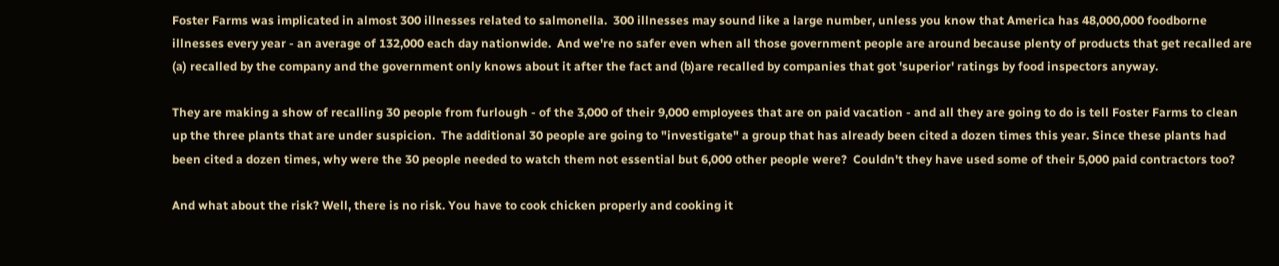Foster Farms was implicated in almost 300 illnesses related to salmonella.  300 illnesses may sound like a large number, unless you know that America has 48,000,000 foodborne illnesses every year - an average of 132,000 each day nationwide.  And we're no safer even when all those government people are around because plenty of products that get recalled are (a) recalled by the company and the government only knows about it after the fact and (b)are recalled by companies that got 'superior' ratings by food inspectors anyway.

They are making a show of recalling 30 people from furlough - of the 3,000 of their 9,000 employees that are on paid vacation - and all they are going to do is tell Foster Farms to clean up the three plants that are under suspicion.  The additional 30 people are going to "investigate" a group that has already been cited a dozen times this year. Since these plants had been cited a dozen times, why were the 30 people needed to watch them not essential but 6,000 other people were?  Couldn't they have used some of their 5,000 paid contractors too?

And what about the risk? Well, there is no risk. You have to cook chicken properly and cooking it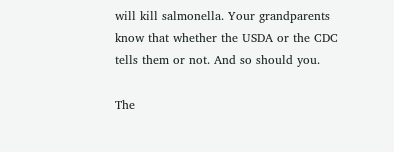will kill salmonella. Your grandparents know that whether the USDA or the CDC tells them or not. And so should you.

The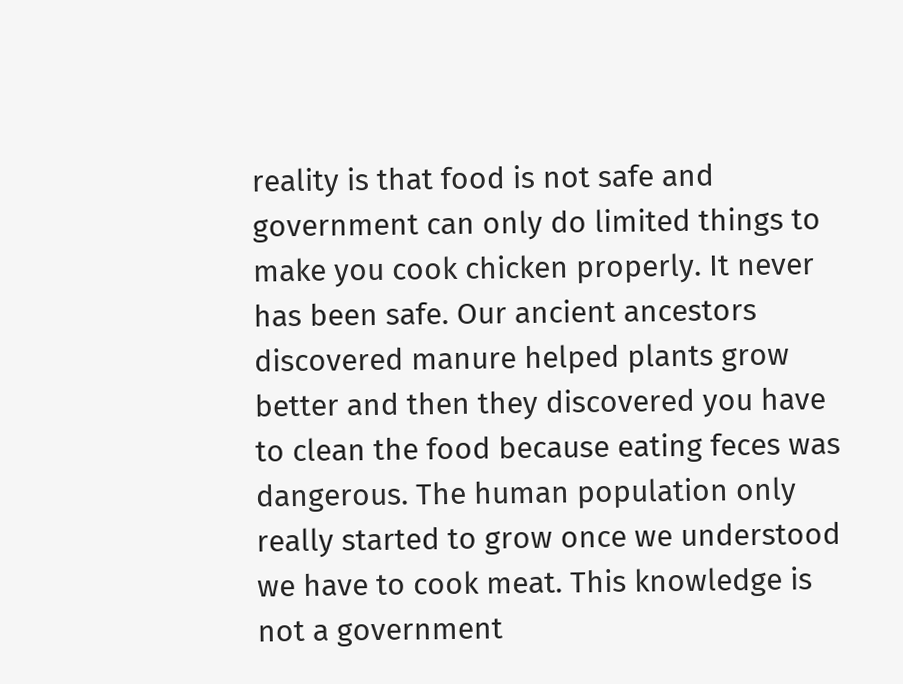reality is that food is not safe and government can only do limited things to make you cook chicken properly. It never has been safe. Our ancient ancestors discovered manure helped plants grow better and then they discovered you have to clean the food because eating feces was dangerous. The human population only really started to grow once we understood we have to cook meat. This knowledge is not a government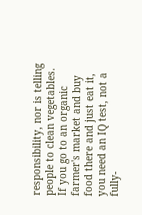responsibility, nor is telling people to clean vegetables. If you go to an organic farmer's market and buy food there and just eat it, you need an IQ test, not a fully-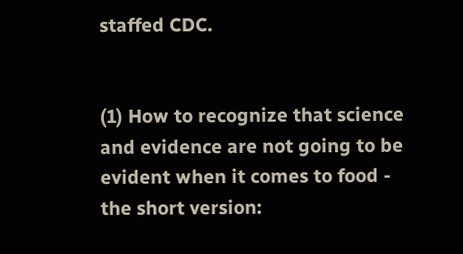staffed CDC.


(1) How to recognize that science and evidence are not going to be evident when it comes to food - the short version: